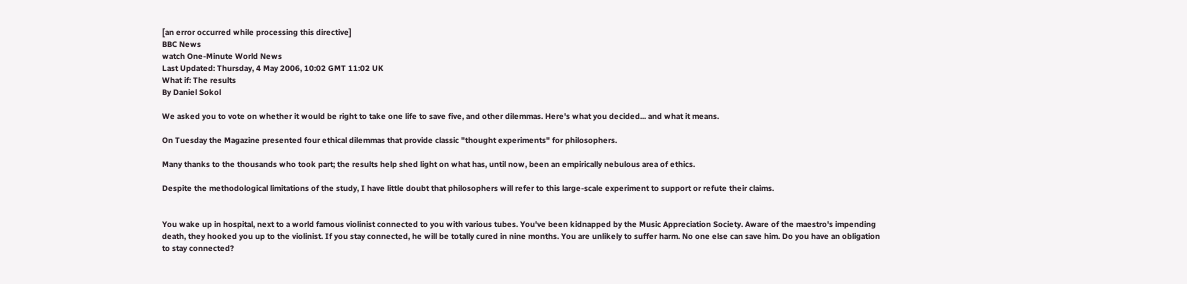[an error occurred while processing this directive]
BBC News
watch One-Minute World News
Last Updated: Thursday, 4 May 2006, 10:02 GMT 11:02 UK
What if: The results
By Daniel Sokol

We asked you to vote on whether it would be right to take one life to save five, and other dilemmas. Here's what you decided... and what it means.

On Tuesday the Magazine presented four ethical dilemmas that provide classic "thought experiments" for philosophers.

Many thanks to the thousands who took part; the results help shed light on what has, until now, been an empirically nebulous area of ethics.

Despite the methodological limitations of the study, I have little doubt that philosophers will refer to this large-scale experiment to support or refute their claims.


You wake up in hospital, next to a world famous violinist connected to you with various tubes. You've been kidnapped by the Music Appreciation Society. Aware of the maestro's impending death, they hooked you up to the violinist. If you stay connected, he will be totally cured in nine months. You are unlikely to suffer harm. No one else can save him. Do you have an obligation to stay connected?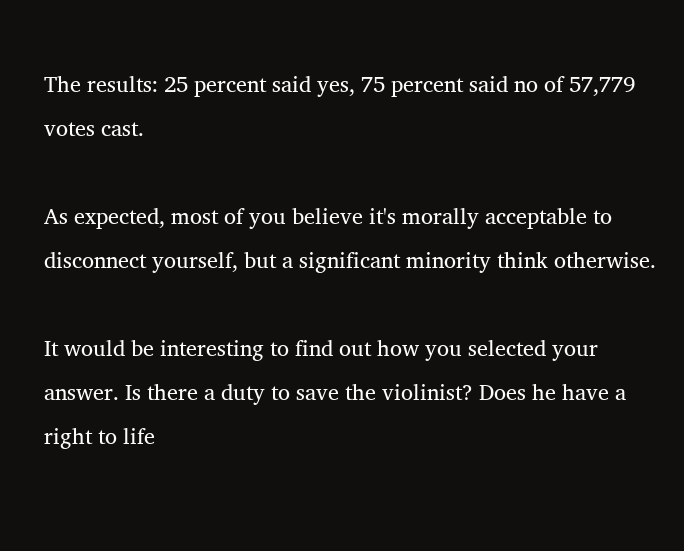The results: 25 percent said yes, 75 percent said no of 57,779 votes cast.

As expected, most of you believe it's morally acceptable to disconnect yourself, but a significant minority think otherwise.

It would be interesting to find out how you selected your answer. Is there a duty to save the violinist? Does he have a right to life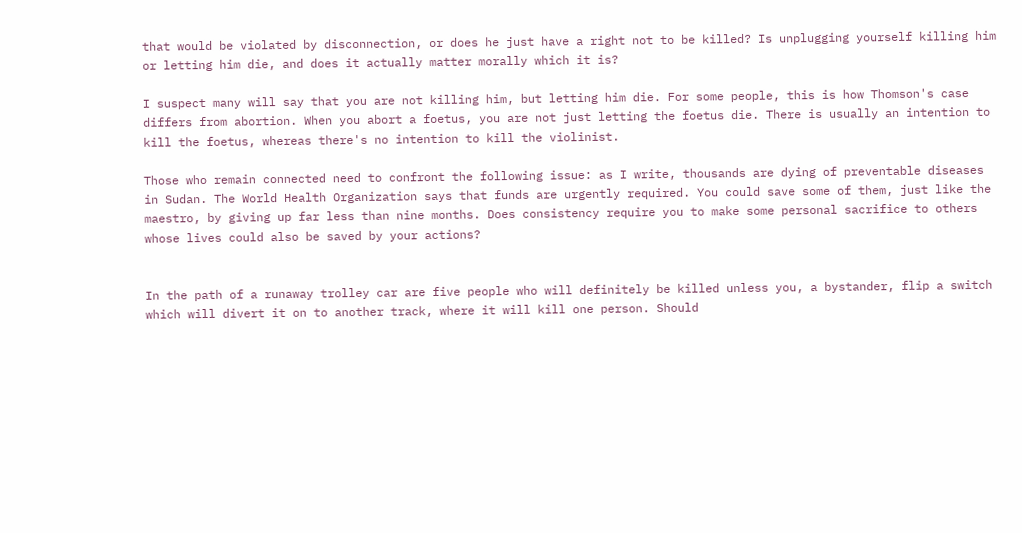that would be violated by disconnection, or does he just have a right not to be killed? Is unplugging yourself killing him or letting him die, and does it actually matter morally which it is?

I suspect many will say that you are not killing him, but letting him die. For some people, this is how Thomson's case differs from abortion. When you abort a foetus, you are not just letting the foetus die. There is usually an intention to kill the foetus, whereas there's no intention to kill the violinist.

Those who remain connected need to confront the following issue: as I write, thousands are dying of preventable diseases in Sudan. The World Health Organization says that funds are urgently required. You could save some of them, just like the maestro, by giving up far less than nine months. Does consistency require you to make some personal sacrifice to others whose lives could also be saved by your actions?


In the path of a runaway trolley car are five people who will definitely be killed unless you, a bystander, flip a switch which will divert it on to another track, where it will kill one person. Should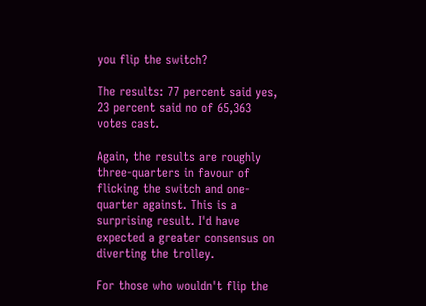you flip the switch?

The results: 77 percent said yes, 23 percent said no of 65,363 votes cast.

Again, the results are roughly three-quarters in favour of flicking the switch and one-quarter against. This is a surprising result. I'd have expected a greater consensus on diverting the trolley.

For those who wouldn't flip the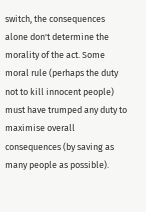switch, the consequences alone don't determine the morality of the act. Some moral rule (perhaps the duty not to kill innocent people) must have trumped any duty to maximise overall consequences (by saving as many people as possible).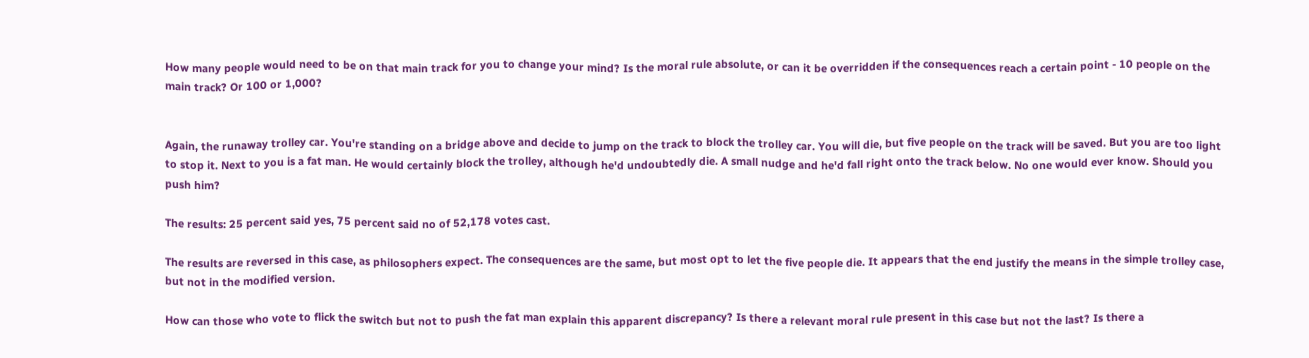How many people would need to be on that main track for you to change your mind? Is the moral rule absolute, or can it be overridden if the consequences reach a certain point - 10 people on the main track? Or 100 or 1,000?


Again, the runaway trolley car. You're standing on a bridge above and decide to jump on the track to block the trolley car. You will die, but five people on the track will be saved. But you are too light to stop it. Next to you is a fat man. He would certainly block the trolley, although he'd undoubtedly die. A small nudge and he'd fall right onto the track below. No one would ever know. Should you push him?

The results: 25 percent said yes, 75 percent said no of 52,178 votes cast.

The results are reversed in this case, as philosophers expect. The consequences are the same, but most opt to let the five people die. It appears that the end justify the means in the simple trolley case, but not in the modified version.

How can those who vote to flick the switch but not to push the fat man explain this apparent discrepancy? Is there a relevant moral rule present in this case but not the last? Is there a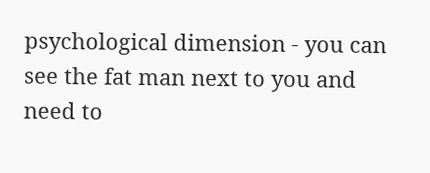psychological dimension - you can see the fat man next to you and need to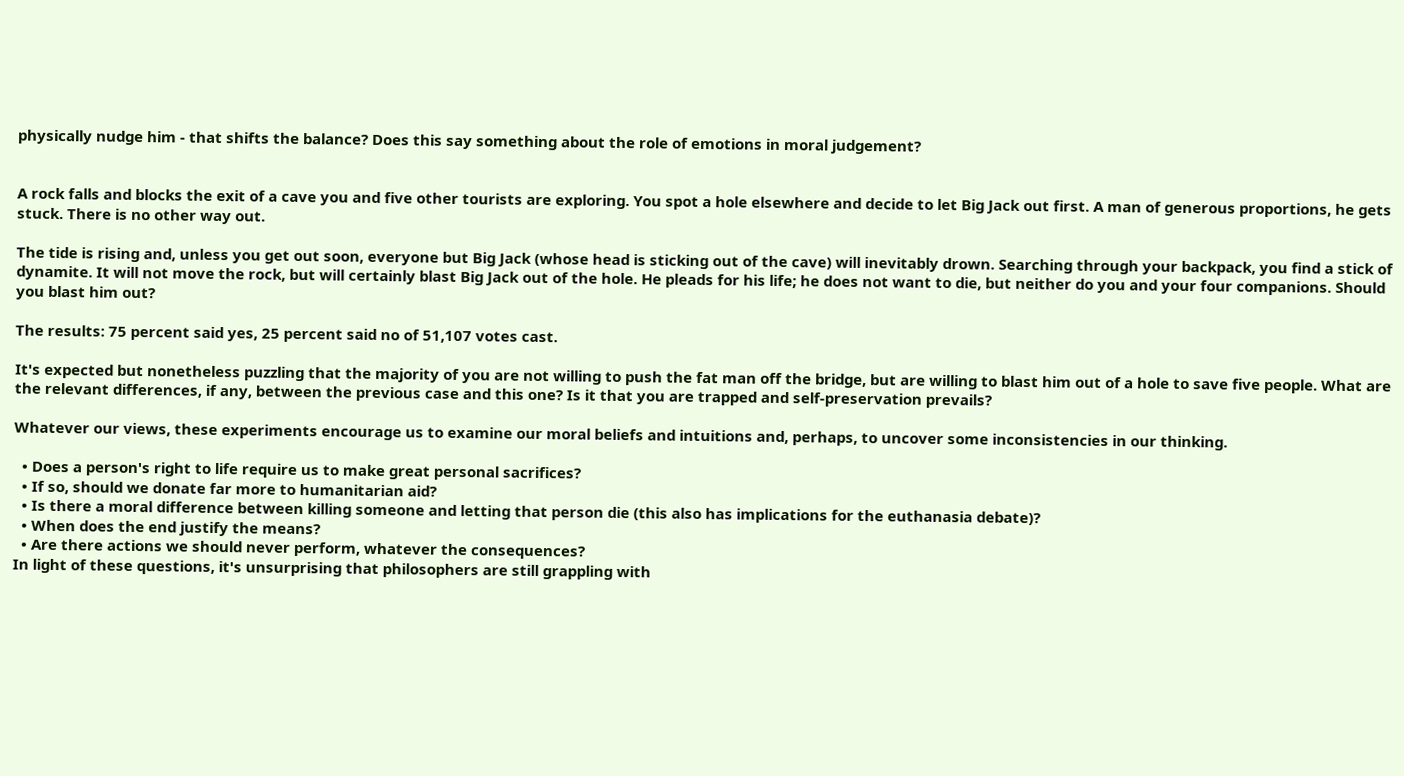physically nudge him - that shifts the balance? Does this say something about the role of emotions in moral judgement?


A rock falls and blocks the exit of a cave you and five other tourists are exploring. You spot a hole elsewhere and decide to let Big Jack out first. A man of generous proportions, he gets stuck. There is no other way out.

The tide is rising and, unless you get out soon, everyone but Big Jack (whose head is sticking out of the cave) will inevitably drown. Searching through your backpack, you find a stick of dynamite. It will not move the rock, but will certainly blast Big Jack out of the hole. He pleads for his life; he does not want to die, but neither do you and your four companions. Should you blast him out?

The results: 75 percent said yes, 25 percent said no of 51,107 votes cast.

It's expected but nonetheless puzzling that the majority of you are not willing to push the fat man off the bridge, but are willing to blast him out of a hole to save five people. What are the relevant differences, if any, between the previous case and this one? Is it that you are trapped and self-preservation prevails?

Whatever our views, these experiments encourage us to examine our moral beliefs and intuitions and, perhaps, to uncover some inconsistencies in our thinking.

  • Does a person's right to life require us to make great personal sacrifices?
  • If so, should we donate far more to humanitarian aid?
  • Is there a moral difference between killing someone and letting that person die (this also has implications for the euthanasia debate)?
  • When does the end justify the means?
  • Are there actions we should never perform, whatever the consequences?
In light of these questions, it's unsurprising that philosophers are still grappling with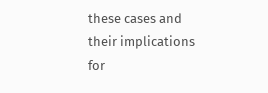these cases and their implications for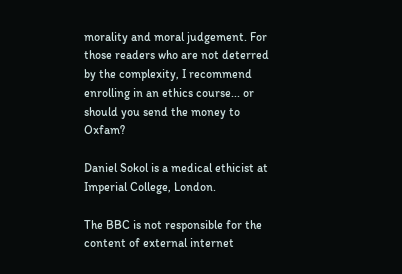morality and moral judgement. For those readers who are not deterred by the complexity, I recommend enrolling in an ethics course... or should you send the money to Oxfam?

Daniel Sokol is a medical ethicist at Imperial College, London.

The BBC is not responsible for the content of external internet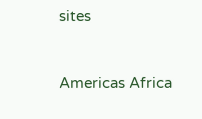sites


Americas Africa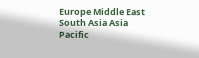Europe Middle East South Asia Asia Pacific